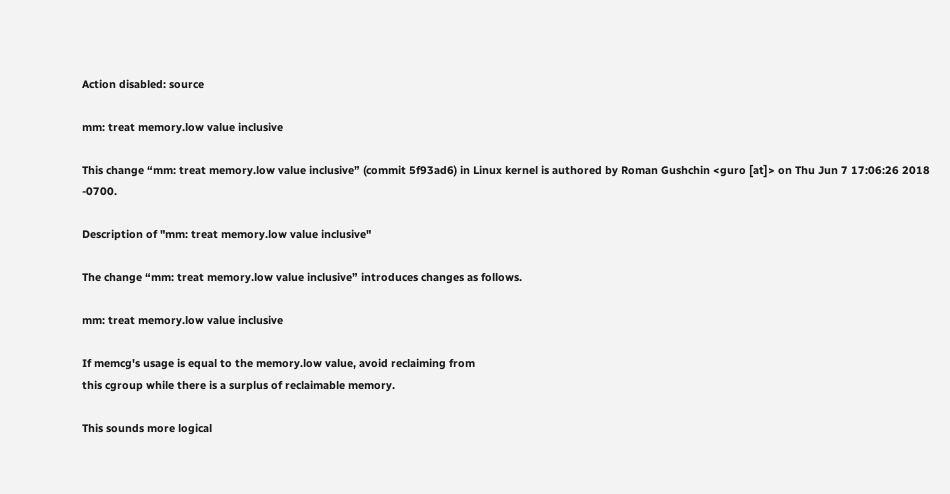Action disabled: source

mm: treat memory.low value inclusive

This change “mm: treat memory.low value inclusive” (commit 5f93ad6) in Linux kernel is authored by Roman Gushchin <guro [at]> on Thu Jun 7 17:06:26 2018 -0700.

Description of "mm: treat memory.low value inclusive"

The change “mm: treat memory.low value inclusive” introduces changes as follows.

mm: treat memory.low value inclusive

If memcg's usage is equal to the memory.low value, avoid reclaiming from
this cgroup while there is a surplus of reclaimable memory.

This sounds more logical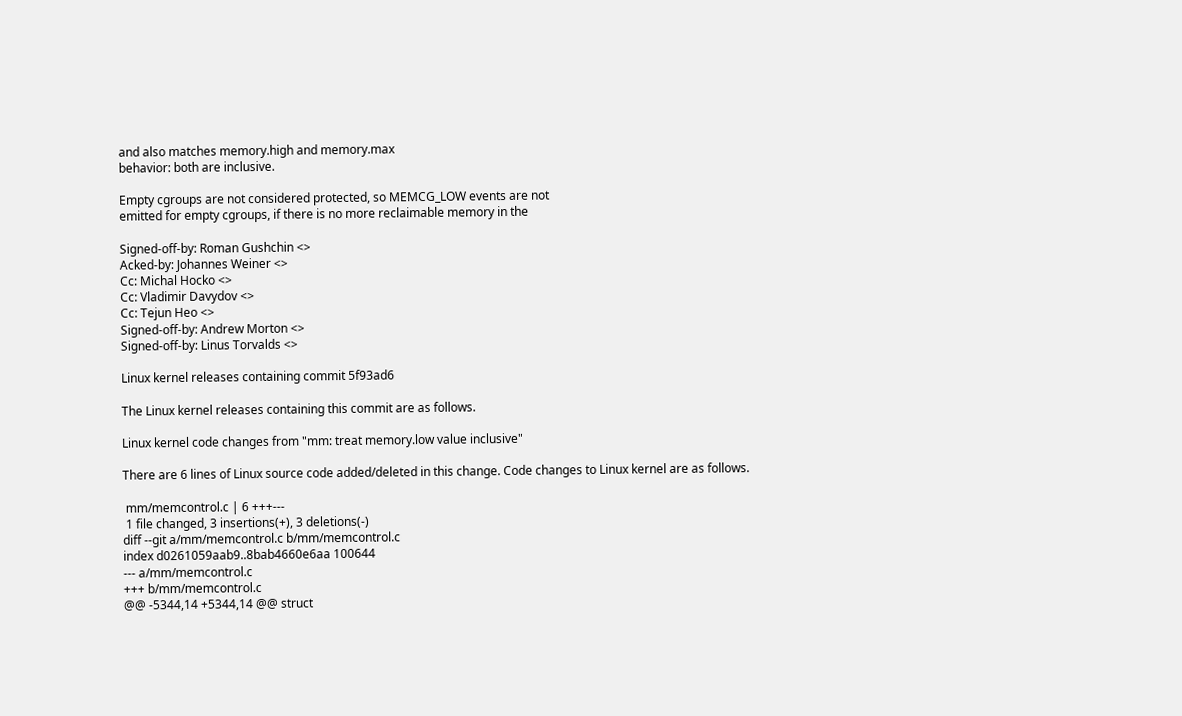and also matches memory.high and memory.max
behavior: both are inclusive.

Empty cgroups are not considered protected, so MEMCG_LOW events are not
emitted for empty cgroups, if there is no more reclaimable memory in the

Signed-off-by: Roman Gushchin <>
Acked-by: Johannes Weiner <>
Cc: Michal Hocko <>
Cc: Vladimir Davydov <>
Cc: Tejun Heo <>
Signed-off-by: Andrew Morton <>
Signed-off-by: Linus Torvalds <>

Linux kernel releases containing commit 5f93ad6

The Linux kernel releases containing this commit are as follows.

Linux kernel code changes from "mm: treat memory.low value inclusive"

There are 6 lines of Linux source code added/deleted in this change. Code changes to Linux kernel are as follows.

 mm/memcontrol.c | 6 +++---
 1 file changed, 3 insertions(+), 3 deletions(-)
diff --git a/mm/memcontrol.c b/mm/memcontrol.c
index d0261059aab9..8bab4660e6aa 100644
--- a/mm/memcontrol.c
+++ b/mm/memcontrol.c
@@ -5344,14 +5344,14 @@ struct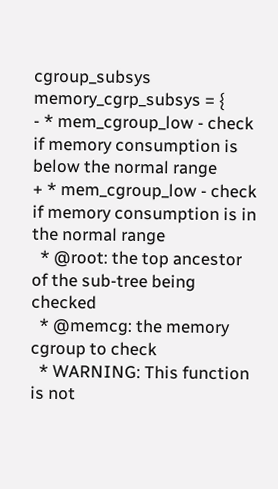cgroup_subsys memory_cgrp_subsys = {
- * mem_cgroup_low - check if memory consumption is below the normal range
+ * mem_cgroup_low - check if memory consumption is in the normal range
  * @root: the top ancestor of the sub-tree being checked
  * @memcg: the memory cgroup to check
  * WARNING: This function is not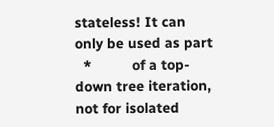stateless! It can only be used as part
  *          of a top-down tree iteration, not for isolated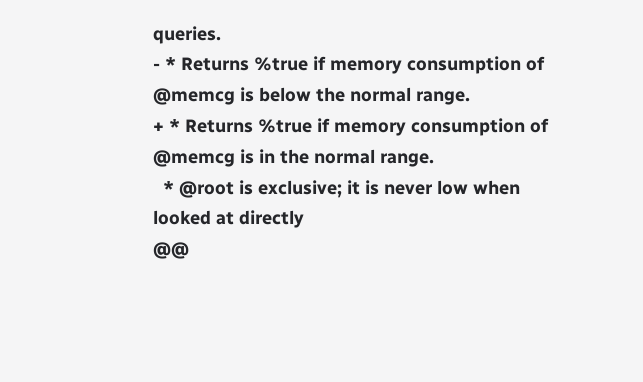queries.
- * Returns %true if memory consumption of @memcg is below the normal range.
+ * Returns %true if memory consumption of @memcg is in the normal range.
  * @root is exclusive; it is never low when looked at directly
@@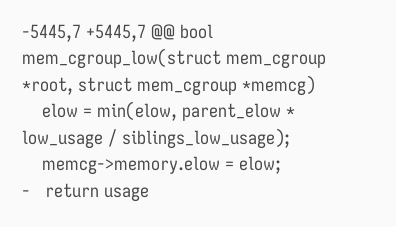-5445,7 +5445,7 @@ bool mem_cgroup_low(struct mem_cgroup *root, struct mem_cgroup *memcg)
    elow = min(elow, parent_elow * low_usage / siblings_low_usage);
    memcg->memory.elow = elow;
-   return usage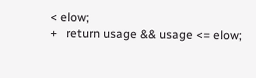< elow;
+   return usage && usage <= elow;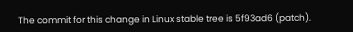The commit for this change in Linux stable tree is 5f93ad6 (patch).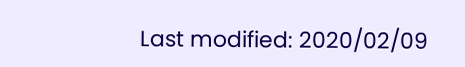Last modified: 2020/02/09